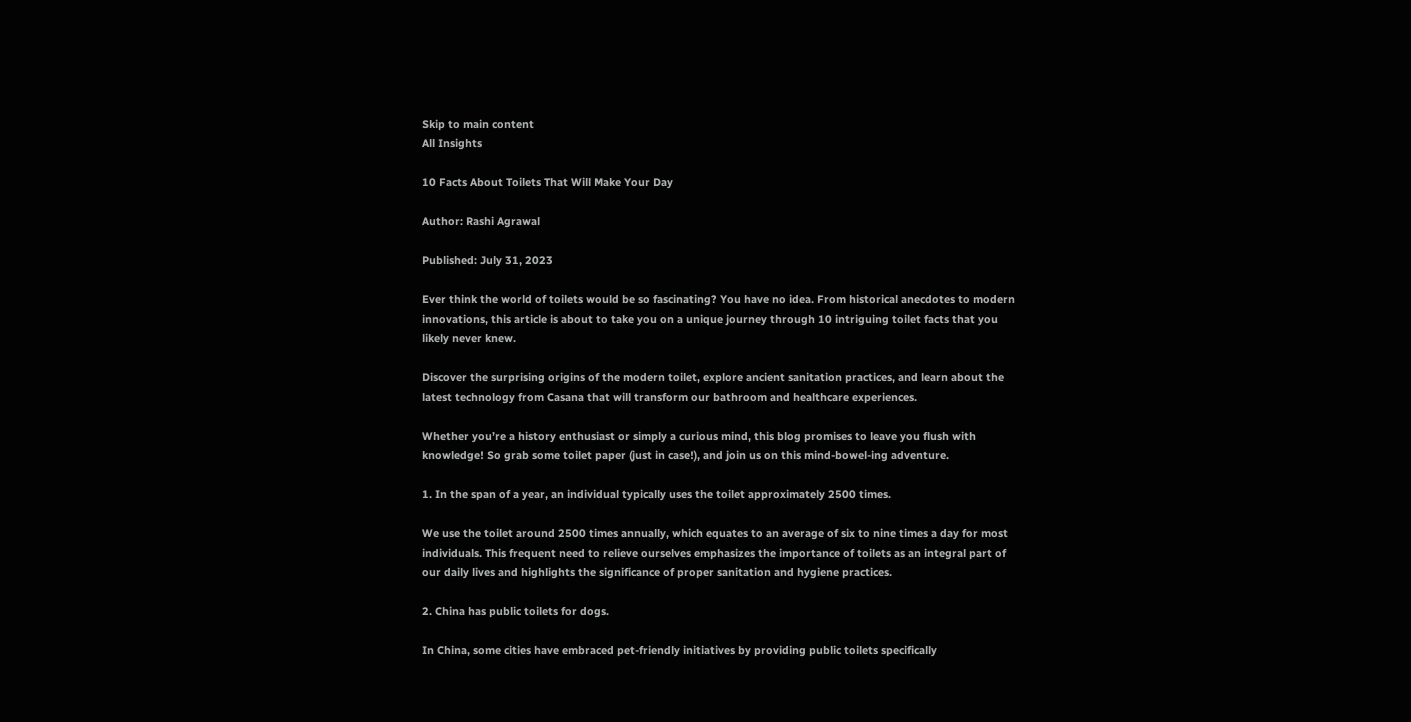Skip to main content
All Insights

10 Facts About Toilets That Will Make Your Day

Author: Rashi Agrawal

Published: July 31, 2023

Ever think the world of toilets would be so fascinating? You have no idea. From historical anecdotes to modern innovations, this article is about to take you on a unique journey through 10 intriguing toilet facts that you likely never knew.

Discover the surprising origins of the modern toilet, explore ancient sanitation practices, and learn about the latest technology from Casana that will transform our bathroom and healthcare experiences.

Whether you’re a history enthusiast or simply a curious mind, this blog promises to leave you flush with knowledge! So grab some toilet paper (just in case!), and join us on this mind-bowel-ing adventure.

1. In the span of a year, an individual typically uses the toilet approximately 2500 times.

We use the toilet around 2500 times annually, which equates to an average of six to nine times a day for most individuals. This frequent need to relieve ourselves emphasizes the importance of toilets as an integral part of our daily lives and highlights the significance of proper sanitation and hygiene practices.

2. China has public toilets for dogs.

In China, some cities have embraced pet-friendly initiatives by providing public toilets specifically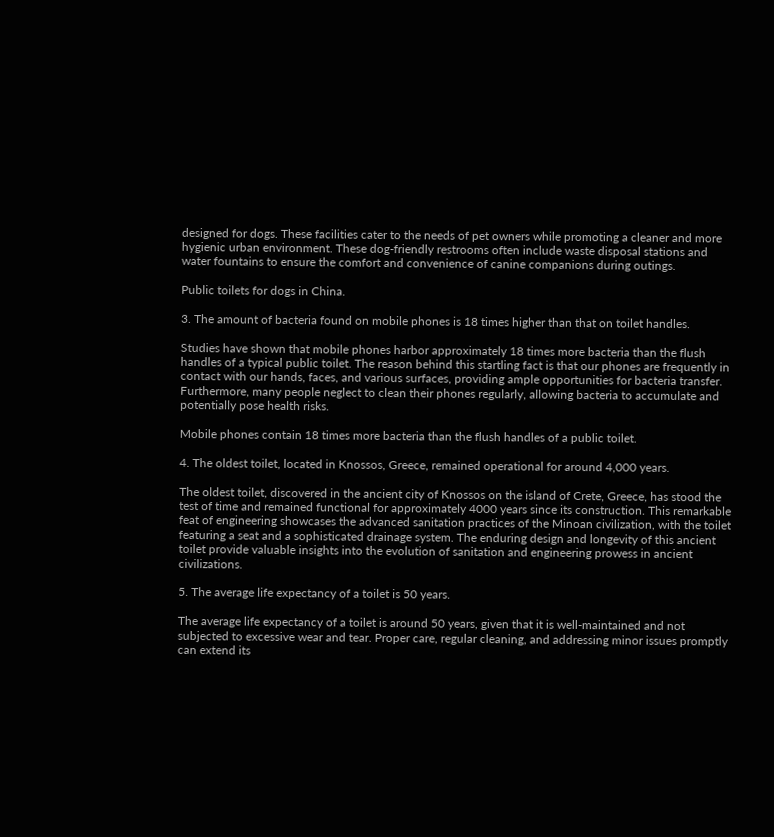designed for dogs. These facilities cater to the needs of pet owners while promoting a cleaner and more hygienic urban environment. These dog-friendly restrooms often include waste disposal stations and water fountains to ensure the comfort and convenience of canine companions during outings.

Public toilets for dogs in China.

3. The amount of bacteria found on mobile phones is 18 times higher than that on toilet handles.

Studies have shown that mobile phones harbor approximately 18 times more bacteria than the flush handles of a typical public toilet. The reason behind this startling fact is that our phones are frequently in contact with our hands, faces, and various surfaces, providing ample opportunities for bacteria transfer. Furthermore, many people neglect to clean their phones regularly, allowing bacteria to accumulate and potentially pose health risks.

Mobile phones contain 18 times more bacteria than the flush handles of a public toilet.

4. The oldest toilet, located in Knossos, Greece, remained operational for around 4,000 years.

The oldest toilet, discovered in the ancient city of Knossos on the island of Crete, Greece, has stood the test of time and remained functional for approximately 4000 years since its construction. This remarkable feat of engineering showcases the advanced sanitation practices of the Minoan civilization, with the toilet featuring a seat and a sophisticated drainage system. The enduring design and longevity of this ancient toilet provide valuable insights into the evolution of sanitation and engineering prowess in ancient civilizations.

5. The average life expectancy of a toilet is 50 years.

The average life expectancy of a toilet is around 50 years, given that it is well-maintained and not subjected to excessive wear and tear. Proper care, regular cleaning, and addressing minor issues promptly can extend its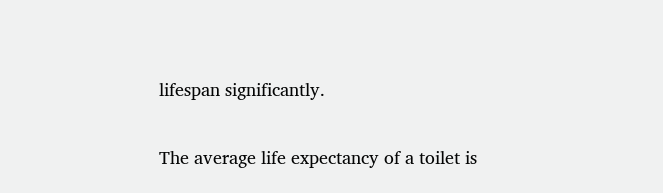lifespan significantly.

The average life expectancy of a toilet is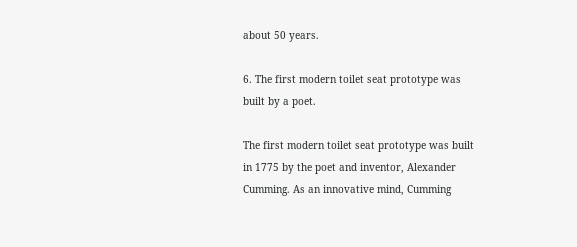about 50 years.

6. The first modern toilet seat prototype was built by a poet.

The first modern toilet seat prototype was built in 1775 by the poet and inventor, Alexander Cumming. As an innovative mind, Cumming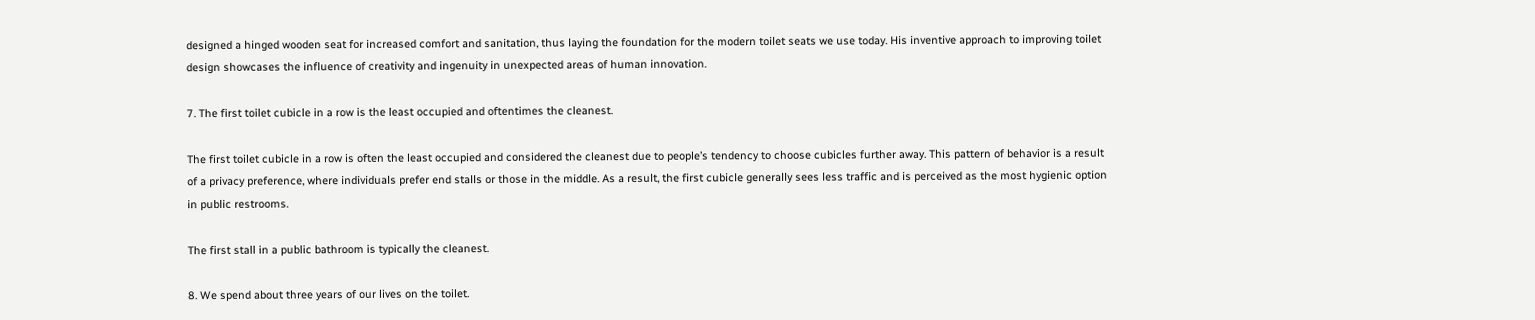designed a hinged wooden seat for increased comfort and sanitation, thus laying the foundation for the modern toilet seats we use today. His inventive approach to improving toilet design showcases the influence of creativity and ingenuity in unexpected areas of human innovation.

7. The first toilet cubicle in a row is the least occupied and oftentimes the cleanest.

The first toilet cubicle in a row is often the least occupied and considered the cleanest due to people’s tendency to choose cubicles further away. This pattern of behavior is a result of a privacy preference, where individuals prefer end stalls or those in the middle. As a result, the first cubicle generally sees less traffic and is perceived as the most hygienic option in public restrooms.

The first stall in a public bathroom is typically the cleanest.

8. We spend about three years of our lives on the toilet.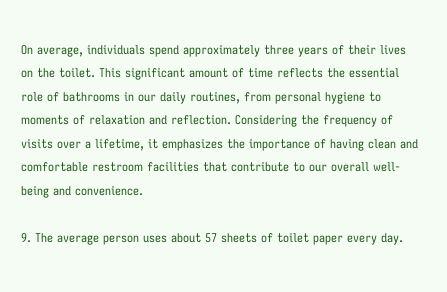On average, individuals spend approximately three years of their lives on the toilet. This significant amount of time reflects the essential role of bathrooms in our daily routines, from personal hygiene to moments of relaxation and reflection. Considering the frequency of visits over a lifetime, it emphasizes the importance of having clean and comfortable restroom facilities that contribute to our overall well-being and convenience.

9. The average person uses about 57 sheets of toilet paper every day.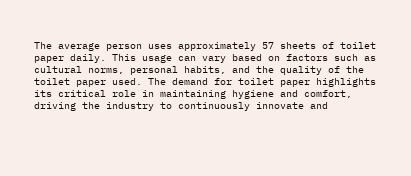The average person uses approximately 57 sheets of toilet paper daily. This usage can vary based on factors such as cultural norms, personal habits, and the quality of the toilet paper used. The demand for toilet paper highlights its critical role in maintaining hygiene and comfort, driving the industry to continuously innovate and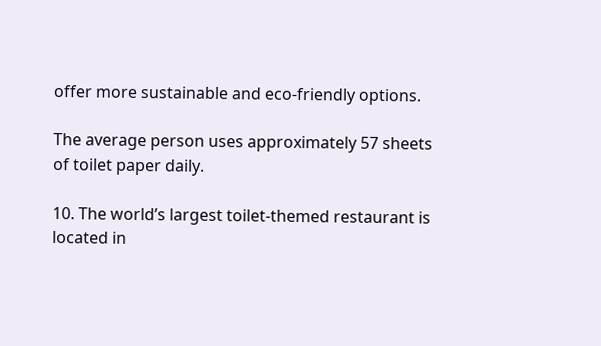offer more sustainable and eco-friendly options.

The average person uses approximately 57 sheets of toilet paper daily.

10. The world’s largest toilet-themed restaurant is located in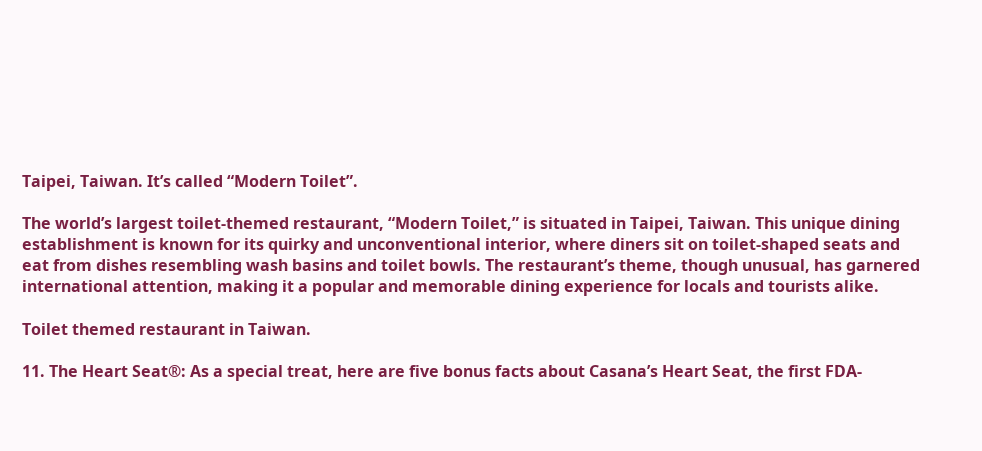Taipei, Taiwan. It’s called “Modern Toilet”.

The world’s largest toilet-themed restaurant, “Modern Toilet,” is situated in Taipei, Taiwan. This unique dining establishment is known for its quirky and unconventional interior, where diners sit on toilet-shaped seats and eat from dishes resembling wash basins and toilet bowls. The restaurant’s theme, though unusual, has garnered international attention, making it a popular and memorable dining experience for locals and tourists alike.

Toilet themed restaurant in Taiwan.

11. The Heart Seat®: As a special treat, here are five bonus facts about Casana’s Heart Seat, the first FDA-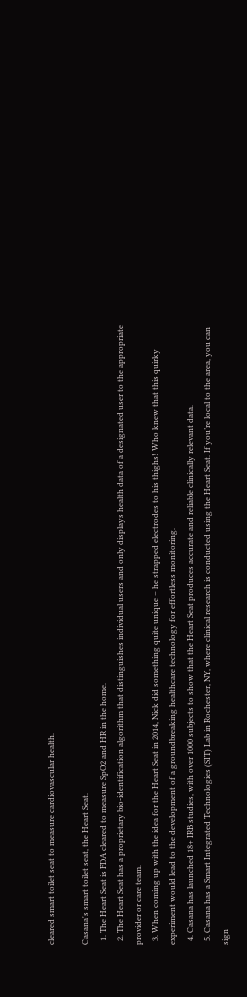cleared smart toilet seat to measure cardiovascular health.

Casana's smart toilet seat, the Heart Seat.
  1. The Heart Seat is FDA cleared to measure SpO2 and HR in the home.
  2. The Heart Seat has a proprietary bio-identification algorithm that distinguishes individual users and only displays health data of a designated user to the appropriate provider or care team.
  3. When coming up with the idea for the Heart Seat in 2014, Nick did something quite unique – he strapped electrodes to his thighs! Who knew that this quirky experiment would lead to the development of a groundbreaking healthcare technology for effortless monitoring.
  4. Casana has launched 18+ IRB studies, with over 1000 subjects to show that the Heart Seat produces accurate and reliable clinically relevant data.
  5. Casana has a Smart Integrated Technologies (SIT) Lab in Rochester, NY, where clinical research is conducted using the Heart Seat. If you’re local to the area, you can sign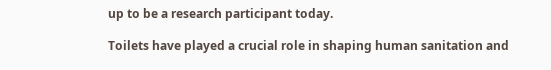up to be a research participant today.

Toilets have played a crucial role in shaping human sanitation and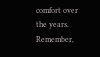comfort over the years. Remember,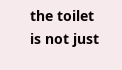the toilet is not just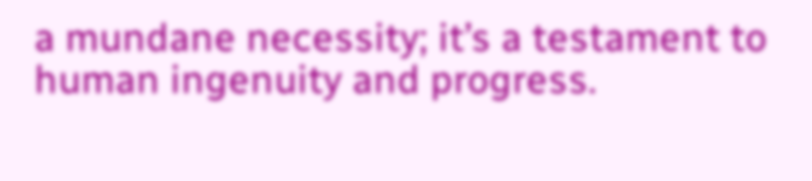a mundane necessity; it’s a testament to human ingenuity and progress.